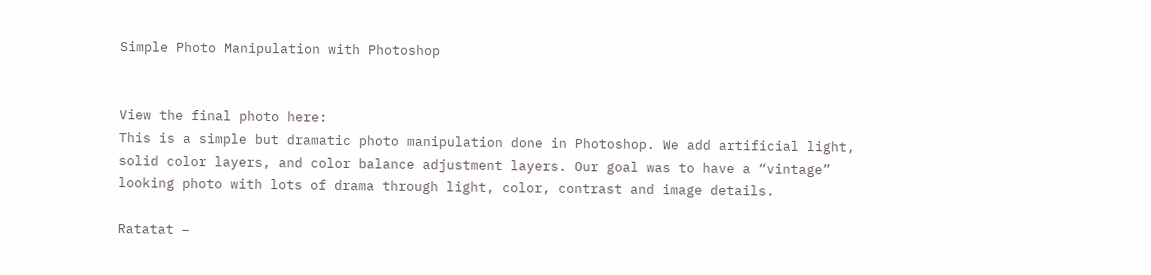Simple Photo Manipulation with Photoshop


View the final photo here:
This is a simple but dramatic photo manipulation done in Photoshop. We add artificial light, solid color layers, and color balance adjustment layers. Our goal was to have a “vintage” looking photo with lots of drama through light, color, contrast and image details.

Ratatat –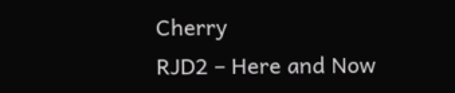Cherry
RJD2 – Here and Now